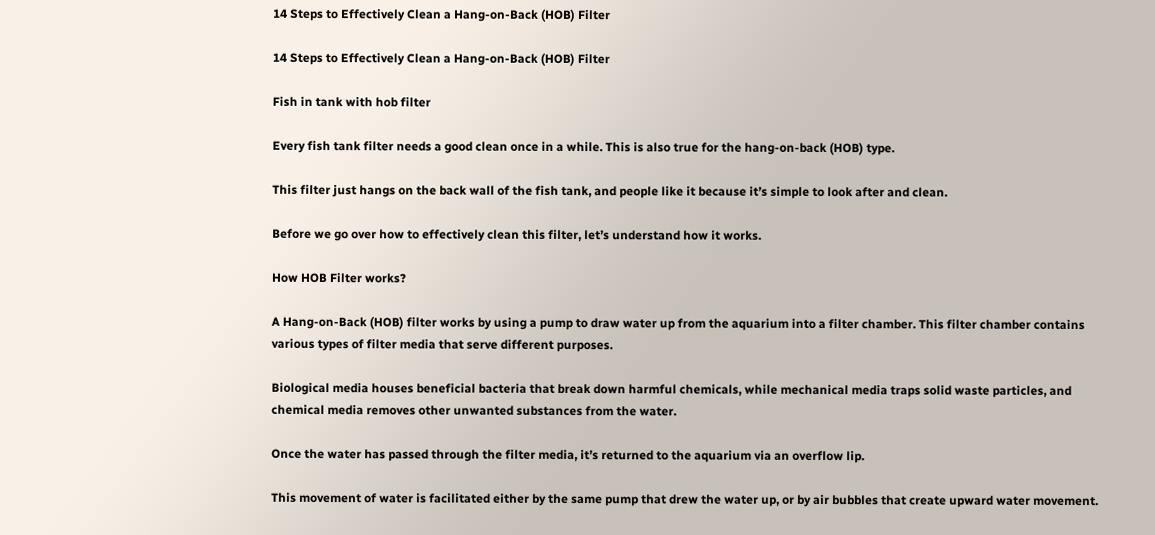14 Steps to Effectively Clean a Hang-on-Back (HOB) Filter

14 Steps to Effectively Clean a Hang-on-Back (HOB) Filter

Fish in tank with hob filter

Every fish tank filter needs a good clean once in a while. This is also true for the hang-on-back (HOB) type.

This filter just hangs on the back wall of the fish tank, and people like it because it’s simple to look after and clean.

Before we go over how to effectively clean this filter, let’s understand how it works.

How HOB Filter works?

A Hang-on-Back (HOB) filter works by using a pump to draw water up from the aquarium into a filter chamber. This filter chamber contains various types of filter media that serve different purposes.

Biological media houses beneficial bacteria that break down harmful chemicals, while mechanical media traps solid waste particles, and chemical media removes other unwanted substances from the water.

Once the water has passed through the filter media, it’s returned to the aquarium via an overflow lip.

This movement of water is facilitated either by the same pump that drew the water up, or by air bubbles that create upward water movement.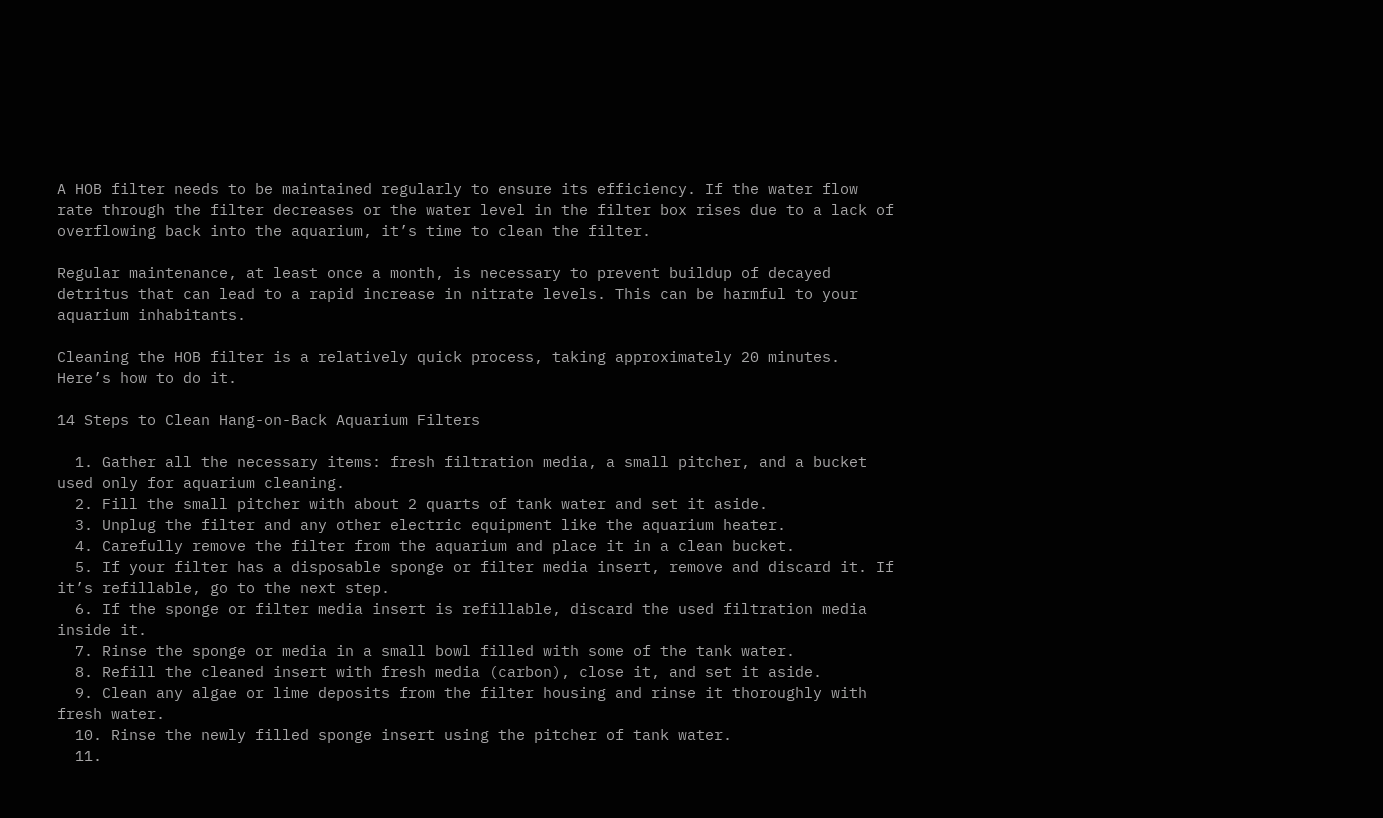A HOB filter needs to be maintained regularly to ensure its efficiency. If the water flow rate through the filter decreases or the water level in the filter box rises due to a lack of overflowing back into the aquarium, it’s time to clean the filter.

Regular maintenance, at least once a month, is necessary to prevent buildup of decayed detritus that can lead to a rapid increase in nitrate levels. This can be harmful to your aquarium inhabitants.

Cleaning the HOB filter is a relatively quick process, taking approximately 20 minutes. Here’s how to do it.

14 Steps to Clean Hang-on-Back Aquarium Filters

  1. Gather all the necessary items: fresh filtration media, a small pitcher, and a bucket used only for aquarium cleaning.
  2. Fill the small pitcher with about 2 quarts of tank water and set it aside.
  3. Unplug the filter and any other electric equipment like the aquarium heater.
  4. Carefully remove the filter from the aquarium and place it in a clean bucket.
  5. If your filter has a disposable sponge or filter media insert, remove and discard it. If it’s refillable, go to the next step.
  6. If the sponge or filter media insert is refillable, discard the used filtration media inside it.
  7. Rinse the sponge or media in a small bowl filled with some of the tank water.
  8. Refill the cleaned insert with fresh media (carbon), close it, and set it aside.
  9. Clean any algae or lime deposits from the filter housing and rinse it thoroughly with fresh water.
  10. Rinse the newly filled sponge insert using the pitcher of tank water.
  11.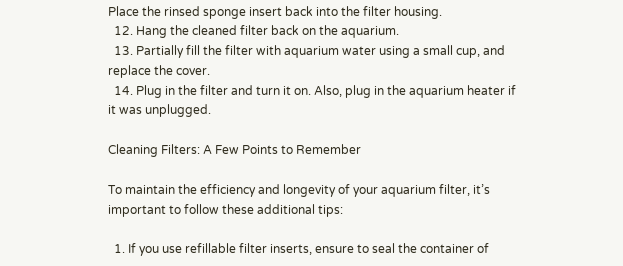Place the rinsed sponge insert back into the filter housing.
  12. Hang the cleaned filter back on the aquarium.
  13. Partially fill the filter with aquarium water using a small cup, and replace the cover.
  14. Plug in the filter and turn it on. Also, plug in the aquarium heater if it was unplugged.

Cleaning Filters: A Few Points to Remember

To maintain the efficiency and longevity of your aquarium filter, it’s important to follow these additional tips:

  1. If you use refillable filter inserts, ensure to seal the container of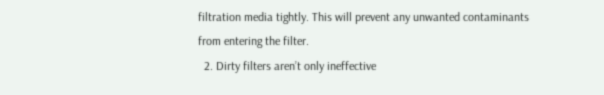filtration media tightly. This will prevent any unwanted contaminants from entering the filter.
  2. Dirty filters aren’t only ineffective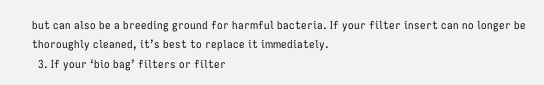but can also be a breeding ground for harmful bacteria. If your filter insert can no longer be thoroughly cleaned, it’s best to replace it immediately.
  3. If your ‘bio bag’ filters or filter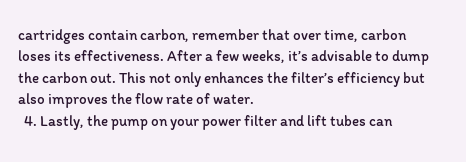cartridges contain carbon, remember that over time, carbon loses its effectiveness. After a few weeks, it’s advisable to dump the carbon out. This not only enhances the filter’s efficiency but also improves the flow rate of water.
  4. Lastly, the pump on your power filter and lift tubes can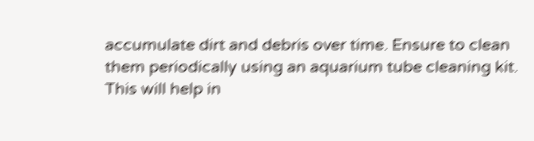accumulate dirt and debris over time. Ensure to clean them periodically using an aquarium tube cleaning kit. This will help in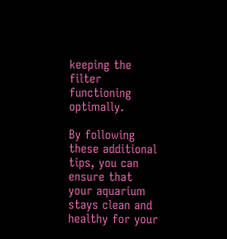keeping the filter functioning optimally.

By following these additional tips, you can ensure that your aquarium stays clean and healthy for your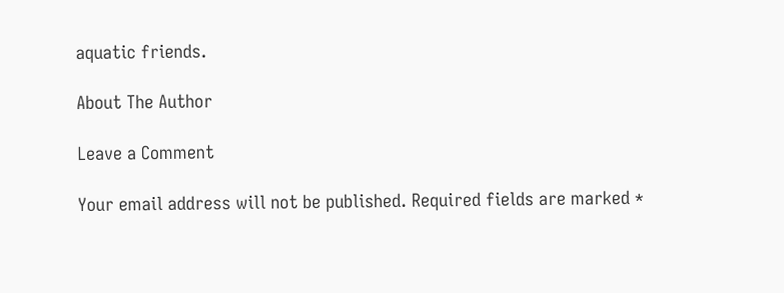aquatic friends.

About The Author

Leave a Comment

Your email address will not be published. Required fields are marked *